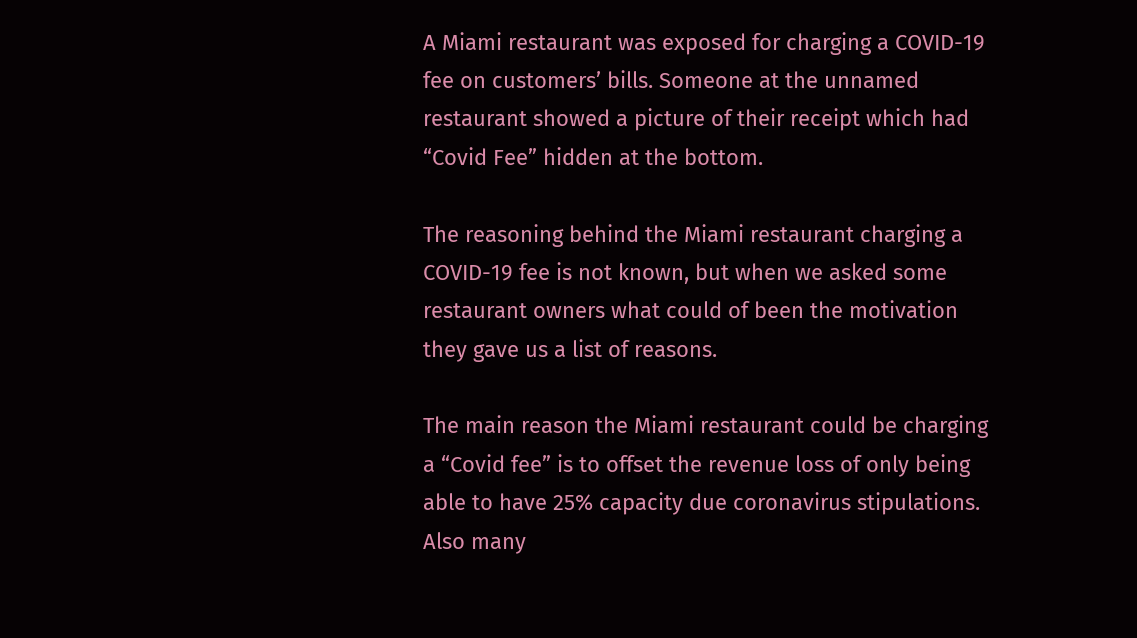A Miami restaurant was exposed for charging a COVID-19 fee on customers’ bills. Someone at the unnamed restaurant showed a picture of their receipt which had “Covid Fee” hidden at the bottom.

The reasoning behind the Miami restaurant charging a COVID-19 fee is not known, but when we asked some restaurant owners what could of been the motivation they gave us a list of reasons.

The main reason the Miami restaurant could be charging a “Covid fee” is to offset the revenue loss of only being able to have 25% capacity due coronavirus stipulations. Also many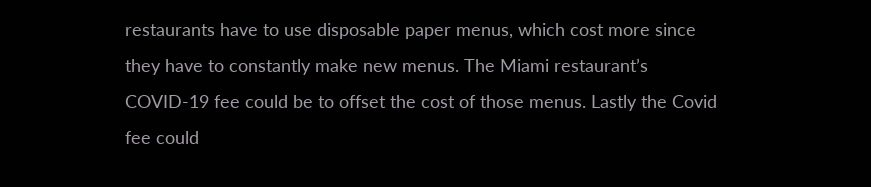restaurants have to use disposable paper menus, which cost more since they have to constantly make new menus. The Miami restaurant’s COVID-19 fee could be to offset the cost of those menus. Lastly the Covid fee could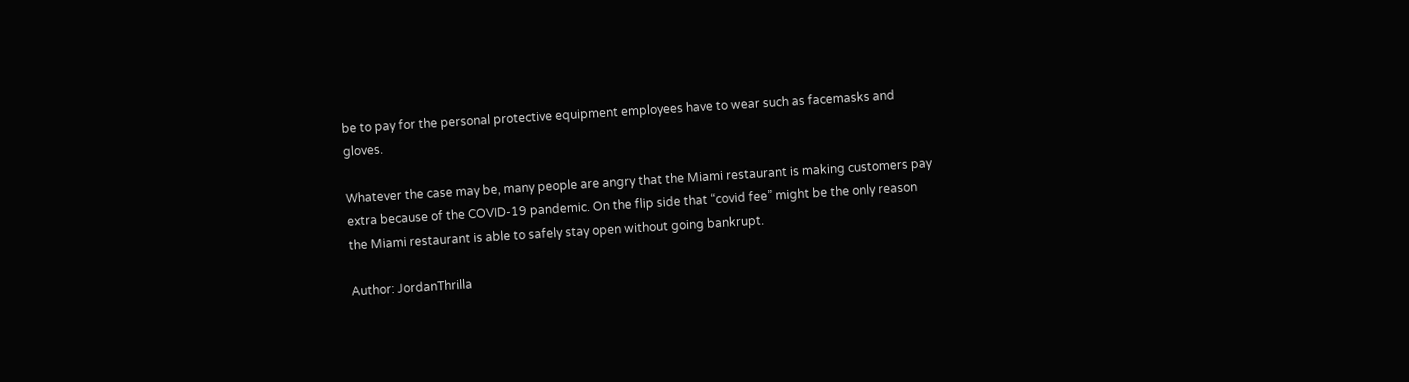be to pay for the personal protective equipment employees have to wear such as facemasks and gloves.

Whatever the case may be, many people are angry that the Miami restaurant is making customers pay extra because of the COVID-19 pandemic. On the flip side that “covid fee” might be the only reason the Miami restaurant is able to safely stay open without going bankrupt.

Author: JordanThrilla